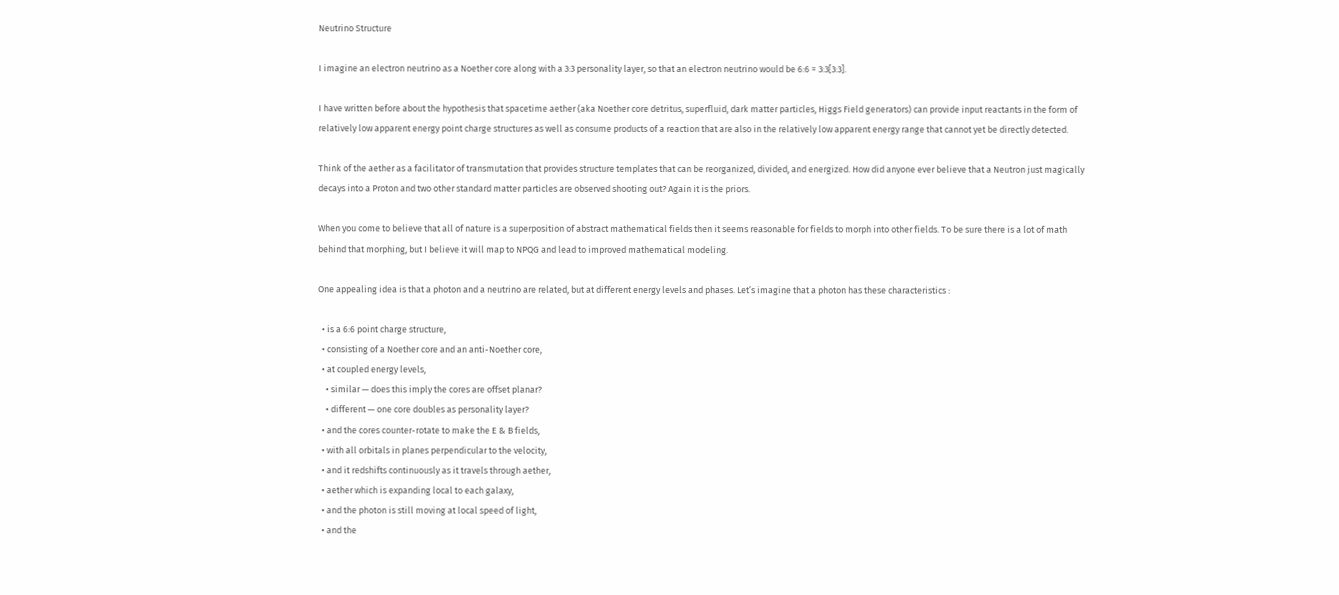Neutrino Structure

I imagine an electron neutrino as a Noether core along with a 3:3 personality layer, so that an electron neutrino would be 6:6 = 3:3[3:3].

I have written before about the hypothesis that spacetime aether (aka Noether core detritus, superfluid, dark matter particles, Higgs Field generators) can provide input reactants in the form of relatively low apparent energy point charge structures as well as consume products of a reaction that are also in the relatively low apparent energy range that cannot yet be directly detected.

Think of the aether as a facilitator of transmutation that provides structure templates that can be reorganized, divided, and energized. How did anyone ever believe that a Neutron just magically decays into a Proton and two other standard matter particles are observed shooting out? Again it is the priors.

When you come to believe that all of nature is a superposition of abstract mathematical fields then it seems reasonable for fields to morph into other fields. To be sure there is a lot of math behind that morphing, but I believe it will map to NPQG and lead to improved mathematical modeling.

One appealing idea is that a photon and a neutrino are related, but at different energy levels and phases. Let’s imagine that a photon has these characteristics :

  • is a 6:6 point charge structure,
  • consisting of a Noether core and an anti-Noether core,
  • at coupled energy levels,
    • similar — does this imply the cores are offset planar?
    • different — one core doubles as personality layer?
  • and the cores counter-rotate to make the E & B fields,
  • with all orbitals in planes perpendicular to the velocity,
  • and it redshifts continuously as it travels through aether,
  • aether which is expanding local to each galaxy,
  • and the photon is still moving at local speed of light,
  • and the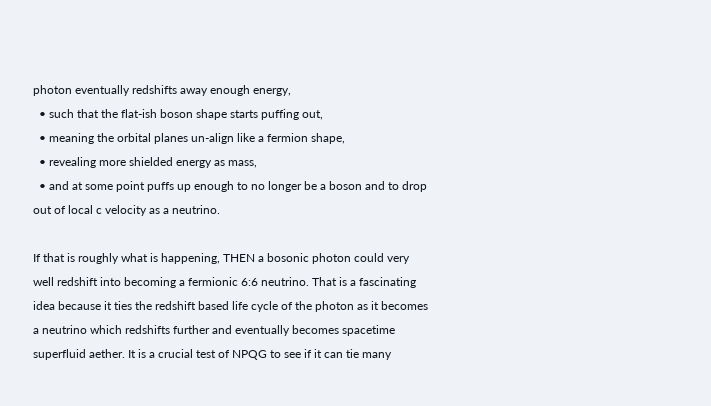photon eventually redshifts away enough energy,
  • such that the flat-ish boson shape starts puffing out,
  • meaning the orbital planes un-align like a fermion shape,
  • revealing more shielded energy as mass,
  • and at some point puffs up enough to no longer be a boson and to drop out of local c velocity as a neutrino.

If that is roughly what is happening, THEN a bosonic photon could very well redshift into becoming a fermionic 6:6 neutrino. That is a fascinating idea because it ties the redshift based life cycle of the photon as it becomes a neutrino which redshifts further and eventually becomes spacetime superfluid aether. It is a crucial test of NPQG to see if it can tie many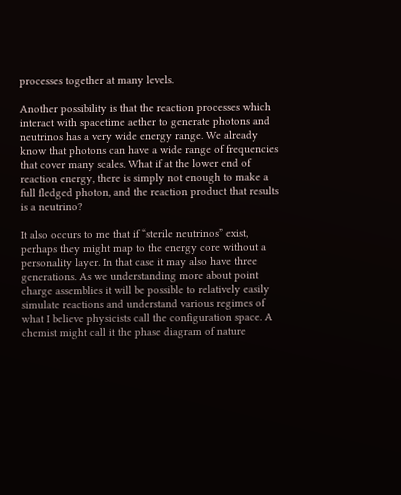processes together at many levels.

Another possibility is that the reaction processes which interact with spacetime aether to generate photons and neutrinos has a very wide energy range. We already know that photons can have a wide range of frequencies that cover many scales. What if at the lower end of reaction energy, there is simply not enough to make a full fledged photon, and the reaction product that results is a neutrino?

It also occurs to me that if “sterile neutrinos” exist, perhaps they might map to the energy core without a personality layer. In that case it may also have three generations. As we understanding more about point charge assemblies it will be possible to relatively easily simulate reactions and understand various regimes of what I believe physicists call the configuration space. A chemist might call it the phase diagram of nature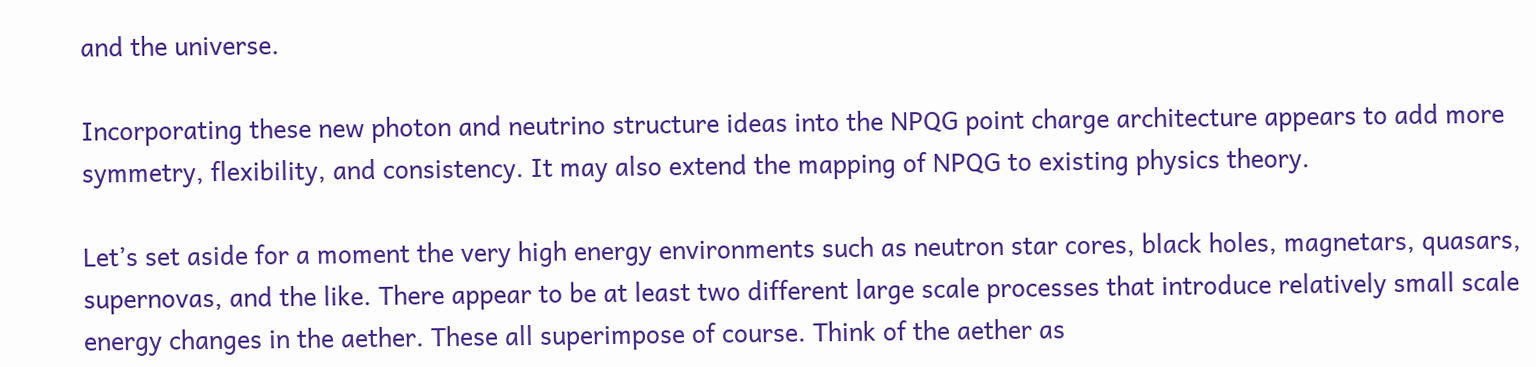and the universe.

Incorporating these new photon and neutrino structure ideas into the NPQG point charge architecture appears to add more symmetry, flexibility, and consistency. It may also extend the mapping of NPQG to existing physics theory.

Let’s set aside for a moment the very high energy environments such as neutron star cores, black holes, magnetars, quasars, supernovas, and the like. There appear to be at least two different large scale processes that introduce relatively small scale energy changes in the aether. These all superimpose of course. Think of the aether as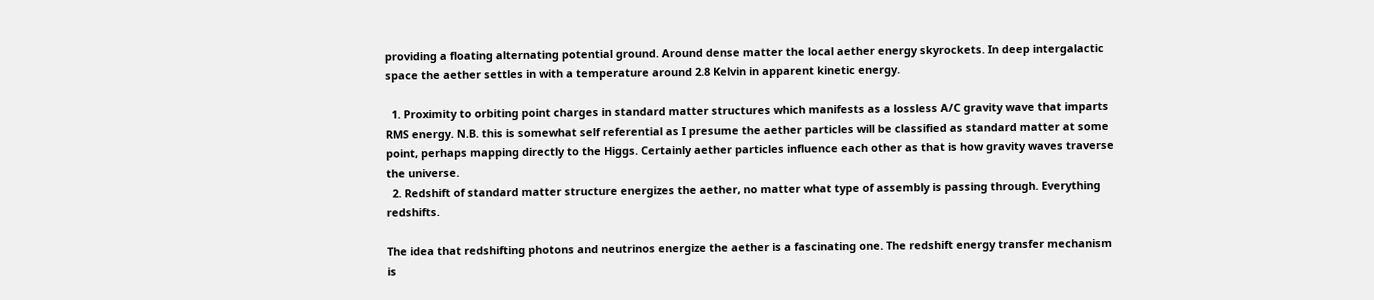providing a floating alternating potential ground. Around dense matter the local aether energy skyrockets. In deep intergalactic space the aether settles in with a temperature around 2.8 Kelvin in apparent kinetic energy.

  1. Proximity to orbiting point charges in standard matter structures which manifests as a lossless A/C gravity wave that imparts RMS energy. N.B. this is somewhat self referential as I presume the aether particles will be classified as standard matter at some point, perhaps mapping directly to the Higgs. Certainly aether particles influence each other as that is how gravity waves traverse the universe.
  2. Redshift of standard matter structure energizes the aether, no matter what type of assembly is passing through. Everything redshifts.

The idea that redshifting photons and neutrinos energize the aether is a fascinating one. The redshift energy transfer mechanism is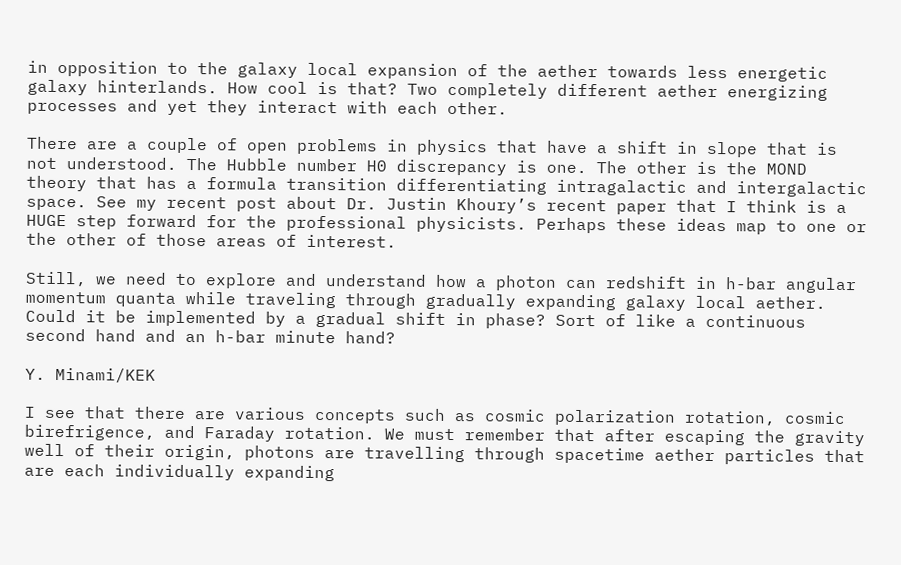in opposition to the galaxy local expansion of the aether towards less energetic galaxy hinterlands. How cool is that? Two completely different aether energizing processes and yet they interact with each other.

There are a couple of open problems in physics that have a shift in slope that is not understood. The Hubble number H0 discrepancy is one. The other is the MOND theory that has a formula transition differentiating intragalactic and intergalactic space. See my recent post about Dr. Justin Khoury’s recent paper that I think is a HUGE step forward for the professional physicists. Perhaps these ideas map to one or the other of those areas of interest.

Still, we need to explore and understand how a photon can redshift in h-bar angular momentum quanta while traveling through gradually expanding galaxy local aether. Could it be implemented by a gradual shift in phase? Sort of like a continuous second hand and an h-bar minute hand?

Y. Minami/KEK

I see that there are various concepts such as cosmic polarization rotation, cosmic birefrigence, and Faraday rotation. We must remember that after escaping the gravity well of their origin, photons are travelling through spacetime aether particles that are each individually expanding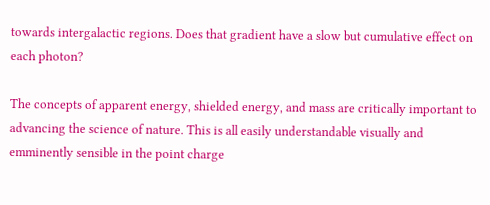towards intergalactic regions. Does that gradient have a slow but cumulative effect on each photon?

The concepts of apparent energy, shielded energy, and mass are critically important to advancing the science of nature. This is all easily understandable visually and emminently sensible in the point charge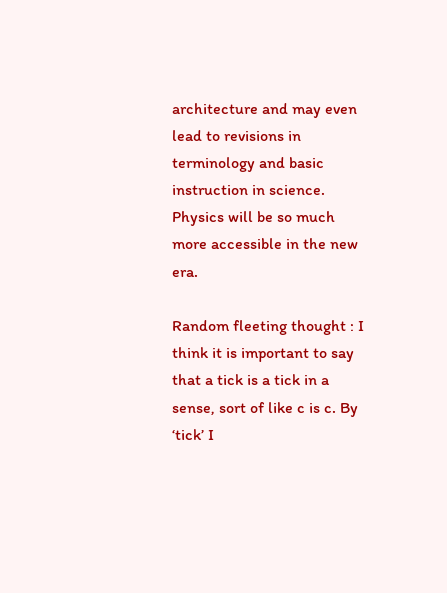architecture and may even lead to revisions in terminology and basic instruction in science. Physics will be so much more accessible in the new era.

Random fleeting thought : I think it is important to say that a tick is a tick in a sense, sort of like c is c. By ‘tick’ I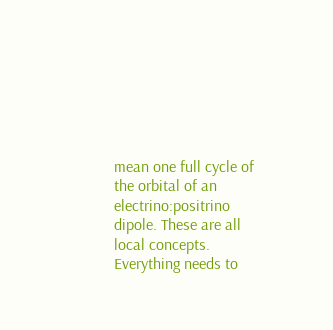mean one full cycle of the orbital of an electrino:positrino dipole. These are all local concepts. Everything needs to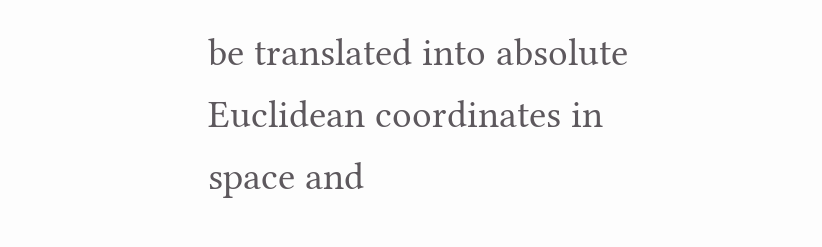be translated into absolute Euclidean coordinates in space and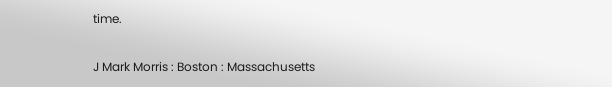time.

J Mark Morris : Boston : Massachusetts